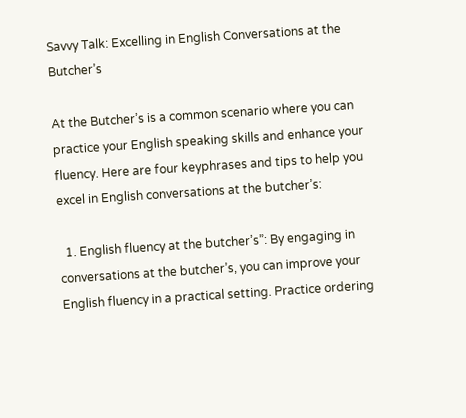Savvy Talk: Excelling in English Conversations at the Butcher’s

At the Butcher’s is a common scenario where you can practice your English speaking skills and enhance your fluency. Here are four keyphrases and tips to help you excel in English conversations at the butcher’s:

  1. English fluency at the butcher’s”: By engaging in conversations at the butcher’s, you can improve your English fluency in a practical setting. Practice ordering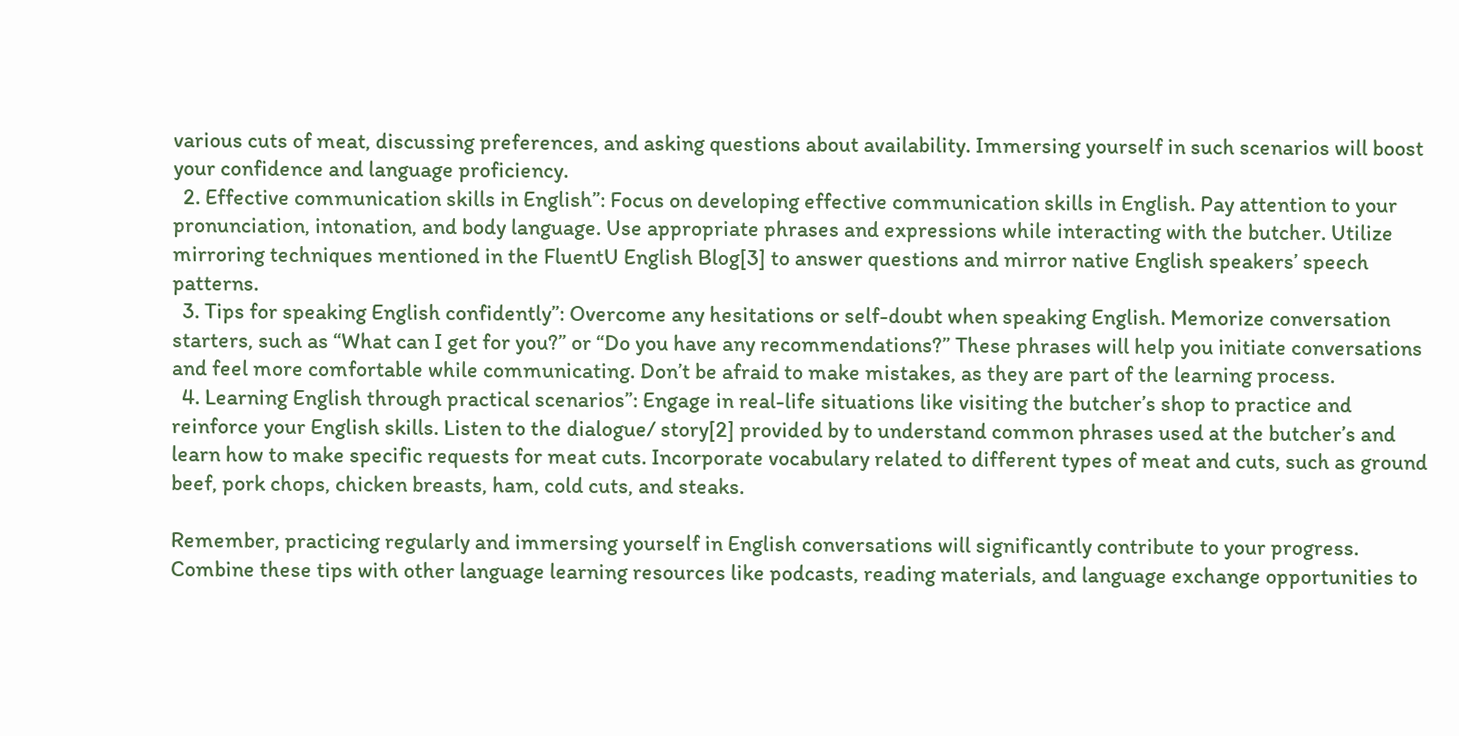various cuts of meat, discussing preferences, and asking questions about availability. Immersing yourself in such scenarios will boost your confidence and language proficiency.
  2. Effective communication skills in English”: Focus on developing effective communication skills in English. Pay attention to your pronunciation, intonation, and body language. Use appropriate phrases and expressions while interacting with the butcher. Utilize mirroring techniques mentioned in the FluentU English Blog[3] to answer questions and mirror native English speakers’ speech patterns.
  3. Tips for speaking English confidently”: Overcome any hesitations or self-doubt when speaking English. Memorize conversation starters, such as “What can I get for you?” or “Do you have any recommendations?” These phrases will help you initiate conversations and feel more comfortable while communicating. Don’t be afraid to make mistakes, as they are part of the learning process.
  4. Learning English through practical scenarios”: Engage in real-life situations like visiting the butcher’s shop to practice and reinforce your English skills. Listen to the dialogue/ story[2] provided by to understand common phrases used at the butcher’s and learn how to make specific requests for meat cuts. Incorporate vocabulary related to different types of meat and cuts, such as ground beef, pork chops, chicken breasts, ham, cold cuts, and steaks.

Remember, practicing regularly and immersing yourself in English conversations will significantly contribute to your progress. Combine these tips with other language learning resources like podcasts, reading materials, and language exchange opportunities to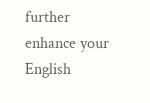further enhance your English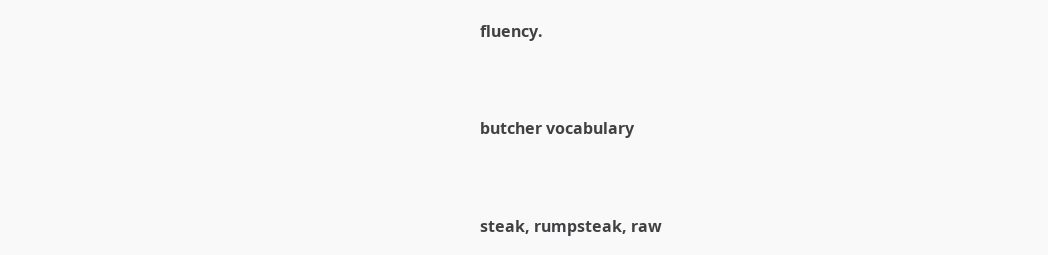fluency.



butcher vocabulary



steak, rumpsteak, raw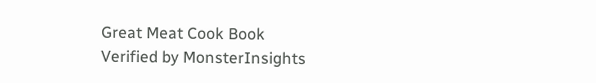Great Meat Cook Book
Verified by MonsterInsights